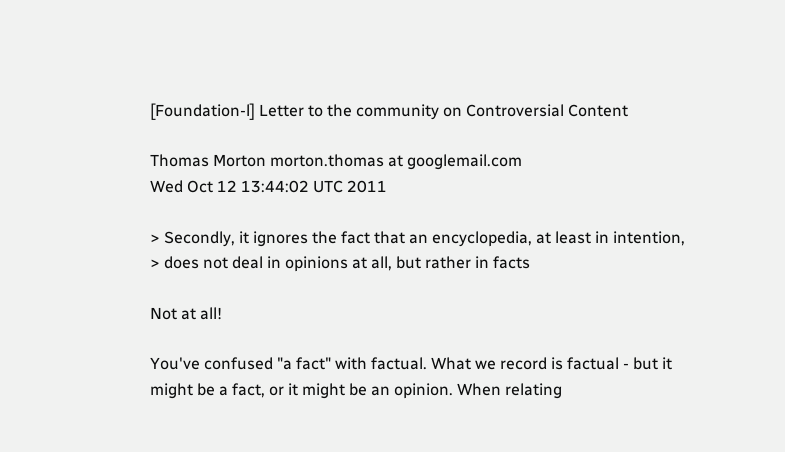[Foundation-l] Letter to the community on Controversial Content

Thomas Morton morton.thomas at googlemail.com
Wed Oct 12 13:44:02 UTC 2011

> Secondly, it ignores the fact that an encyclopedia, at least in intention,
> does not deal in opinions at all, but rather in facts

Not at all!

You've confused "a fact" with factual. What we record is factual - but it
might be a fact, or it might be an opinion. When relating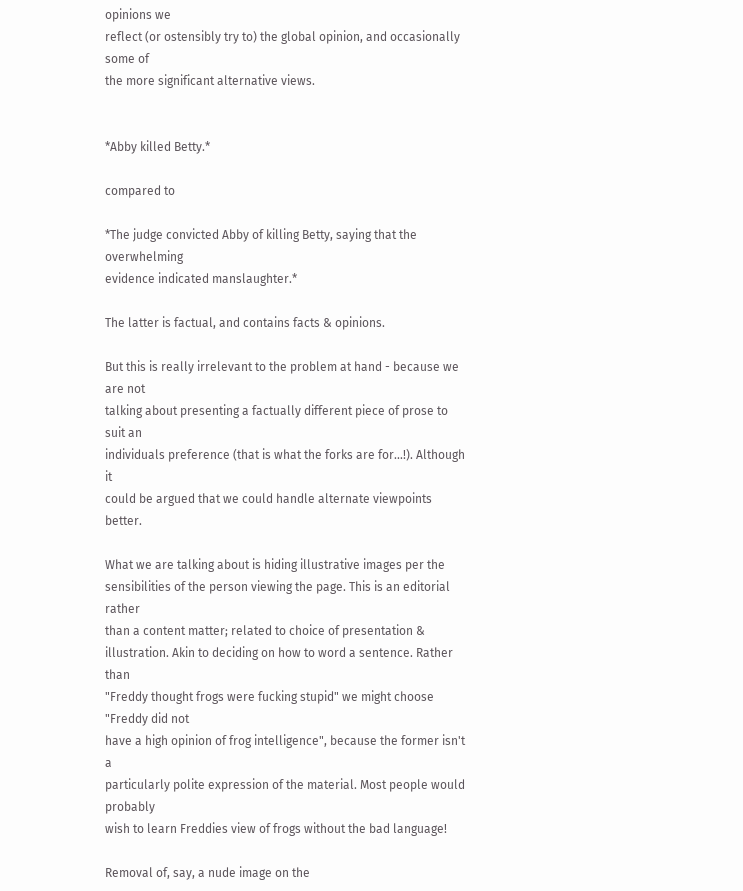opinions we
reflect (or ostensibly try to) the global opinion, and occasionally some of
the more significant alternative views.


*Abby killed Betty.*

compared to

*The judge convicted Abby of killing Betty, saying that the overwhelming
evidence indicated manslaughter.*

The latter is factual, and contains facts & opinions.

But this is really irrelevant to the problem at hand - because we are not
talking about presenting a factually different piece of prose to suit an
individuals preference (that is what the forks are for...!). Although it
could be argued that we could handle alternate viewpoints better.

What we are talking about is hiding illustrative images per the
sensibilities of the person viewing the page. This is an editorial rather
than a content matter; related to choice of presentation &
illustration. Akin to deciding on how to word a sentence. Rather than
"Freddy thought frogs were fucking stupid" we might choose "Freddy did not
have a high opinion of frog intelligence", because the former isn't a
particularly polite expression of the material. Most people would probably
wish to learn Freddies view of frogs without the bad language!

Removal of, say, a nude image on the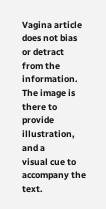Vagina article does not bias or detract
from the information. The image is there to provide illustration, and a
visual cue to accompany the text.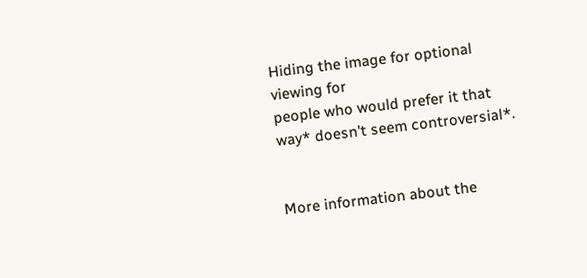Hiding the image for optional viewing for
people who would prefer it that way* doesn't seem controversial*.


More information about the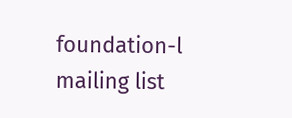foundation-l mailing list